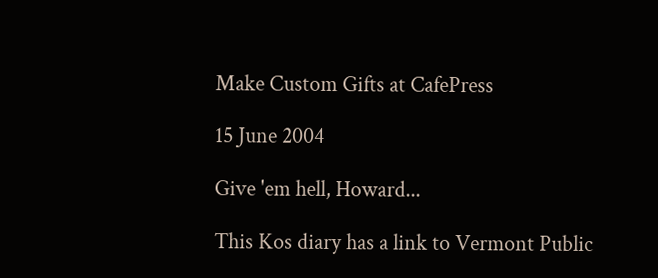Make Custom Gifts at CafePress

15 June 2004

Give 'em hell, Howard...

This Kos diary has a link to Vermont Public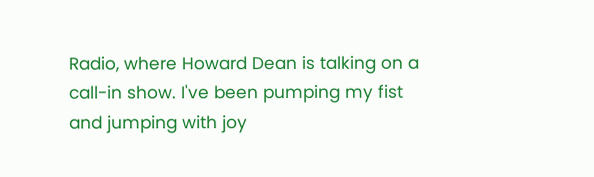Radio, where Howard Dean is talking on a call-in show. I've been pumping my fist and jumping with joy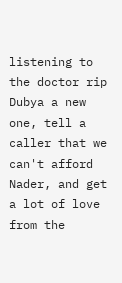listening to the doctor rip Dubya a new one, tell a caller that we can't afford Nader, and get a lot of love from the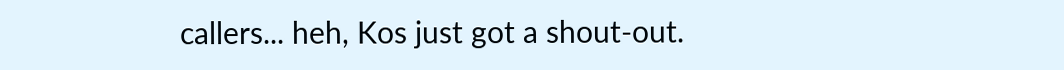callers... heh, Kos just got a shout-out.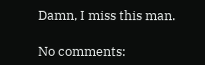Damn, I miss this man.

No comments: